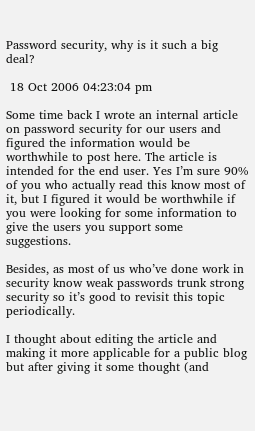Password security, why is it such a big deal?

 18 Oct 2006 04:23:04 pm

Some time back I wrote an internal article on password security for our users and figured the information would be worthwhile to post here. The article is intended for the end user. Yes I’m sure 90% of you who actually read this know most of it, but I figured it would be worthwhile if you were looking for some information to give the users you support some suggestions.

Besides, as most of us who’ve done work in security know weak passwords trunk strong security so it’s good to revisit this topic periodically.

I thought about editing the article and making it more applicable for a public blog but after giving it some thought (and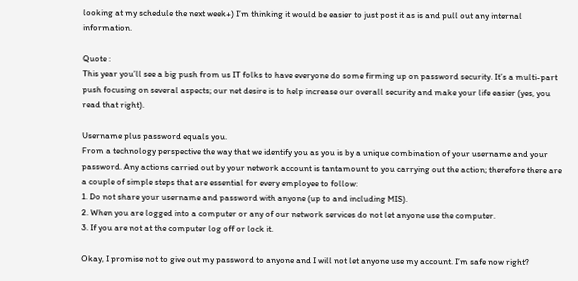looking at my schedule the next week+) I’m thinking it would be easier to just post it as is and pull out any internal information.

Quote :
This year you’ll see a big push from us IT folks to have everyone do some firming up on password security. It’s a multi-part push focusing on several aspects; our net desire is to help increase our overall security and make your life easier (yes, you read that right).

Username plus password equals you.
From a technology perspective the way that we identify you as you is by a unique combination of your username and your password. Any actions carried out by your network account is tantamount to you carrying out the action; therefore there are a couple of simple steps that are essential for every employee to follow:
1. Do not share your username and password with anyone (up to and including MIS).
2. When you are logged into a computer or any of our network services do not let anyone use the computer.
3. If you are not at the computer log off or lock it.

Okay, I promise not to give out my password to anyone and I will not let anyone use my account. I’m safe now right?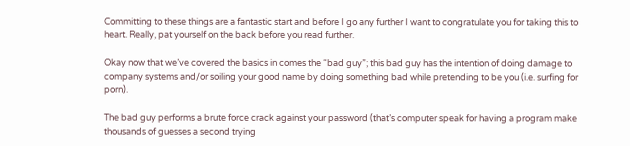Committing to these things are a fantastic start and before I go any further I want to congratulate you for taking this to heart. Really, pat yourself on the back before you read further.

Okay now that we’ve covered the basics in comes the “bad guy”; this bad guy has the intention of doing damage to company systems and/or soiling your good name by doing something bad while pretending to be you (i.e. surfing for porn).

The bad guy performs a brute force crack against your password (that’s computer speak for having a program make thousands of guesses a second trying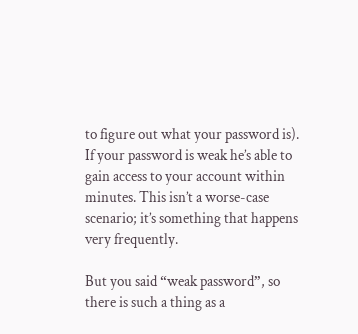to figure out what your password is). If your password is weak he’s able to gain access to your account within minutes. This isn’t a worse-case scenario; it’s something that happens very frequently.

But you said “weak password”, so there is such a thing as a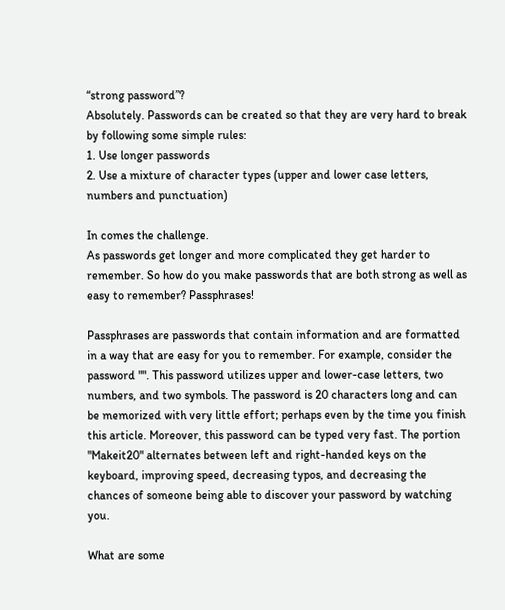“strong password”?
Absolutely. Passwords can be created so that they are very hard to break by following some simple rules:
1. Use longer passwords
2. Use a mixture of character types (upper and lower case letters, numbers and punctuation)

In comes the challenge.
As passwords get longer and more complicated they get harder to remember. So how do you make passwords that are both strong as well as easy to remember? Passphrases!

Passphrases are passwords that contain information and are formatted in a way that are easy for you to remember. For example, consider the password "". This password utilizes upper and lower-case letters, two numbers, and two symbols. The password is 20 characters long and can be memorized with very little effort; perhaps even by the time you finish this article. Moreover, this password can be typed very fast. The portion "Makeit20" alternates between left and right-handed keys on the keyboard, improving speed, decreasing typos, and decreasing the chances of someone being able to discover your password by watching you.

What are some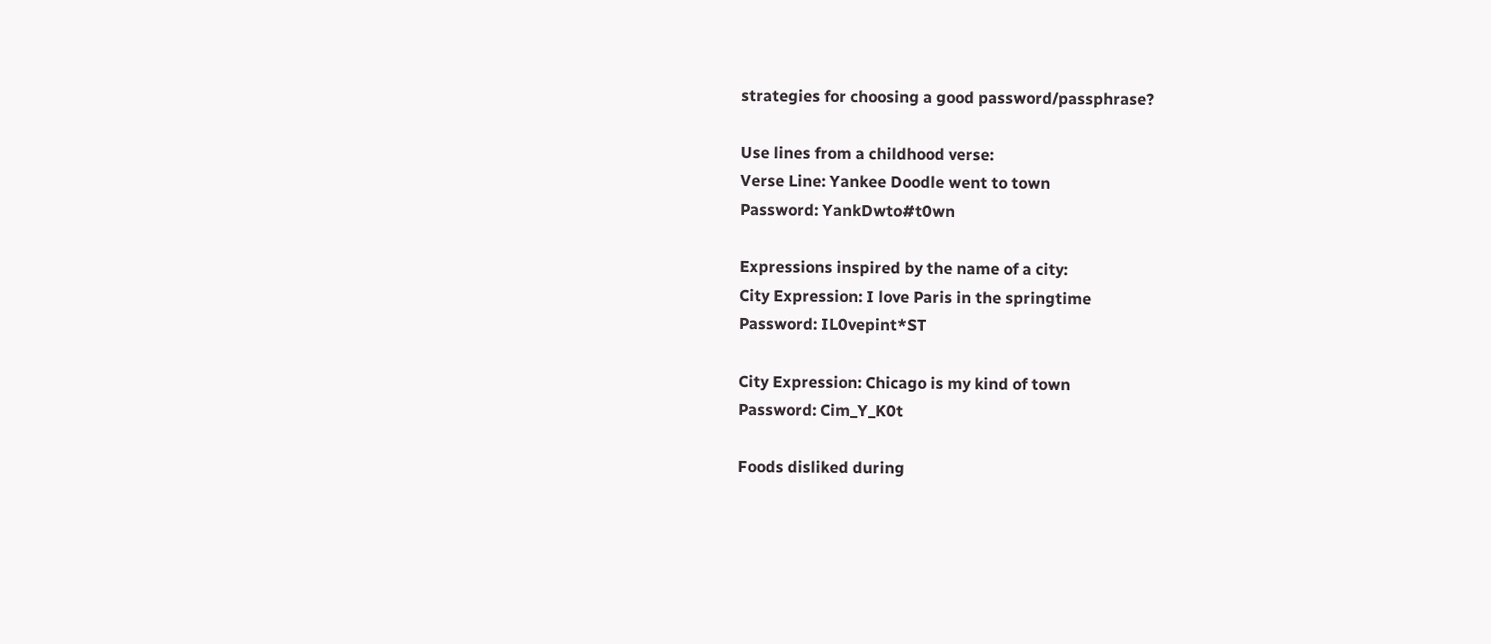strategies for choosing a good password/passphrase?

Use lines from a childhood verse:
Verse Line: Yankee Doodle went to town
Password: YankDwto#t0wn

Expressions inspired by the name of a city:
City Expression: I love Paris in the springtime
Password: IL0vepint*ST

City Expression: Chicago is my kind of town
Password: Cim_Y_K0t

Foods disliked during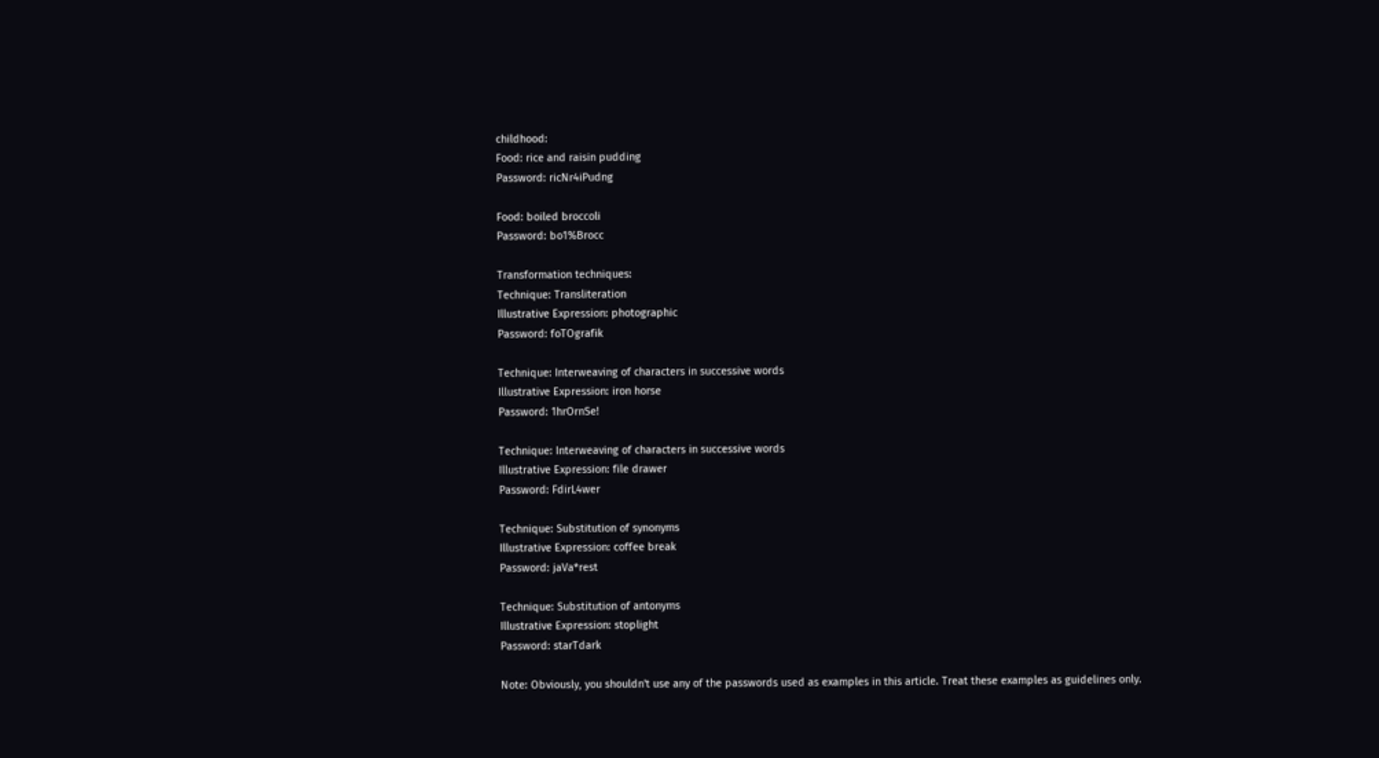childhood:
Food: rice and raisin pudding
Password: ricNr4iPudng

Food: boiled broccoli
Password: bo1%Brocc

Transformation techniques:
Technique: Transliteration
Illustrative Expression: photographic
Password: foTOgrafik

Technique: Interweaving of characters in successive words
Illustrative Expression: iron horse
Password: 1hrOrnSe!

Technique: Interweaving of characters in successive words
Illustrative Expression: file drawer
Password: FdirL4wer

Technique: Substitution of synonyms
Illustrative Expression: coffee break
Password: jaVa*rest

Technique: Substitution of antonyms
Illustrative Expression: stoplight
Password: starTdark

Note: Obviously, you shouldn't use any of the passwords used as examples in this article. Treat these examples as guidelines only.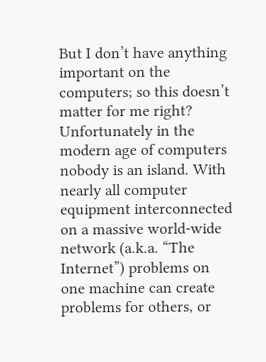But I don’t have anything important on the computers; so this doesn’t matter for me right?
Unfortunately in the modern age of computers nobody is an island. With nearly all computer equipment interconnected on a massive world-wide network (a.k.a. “The Internet”) problems on one machine can create problems for others, or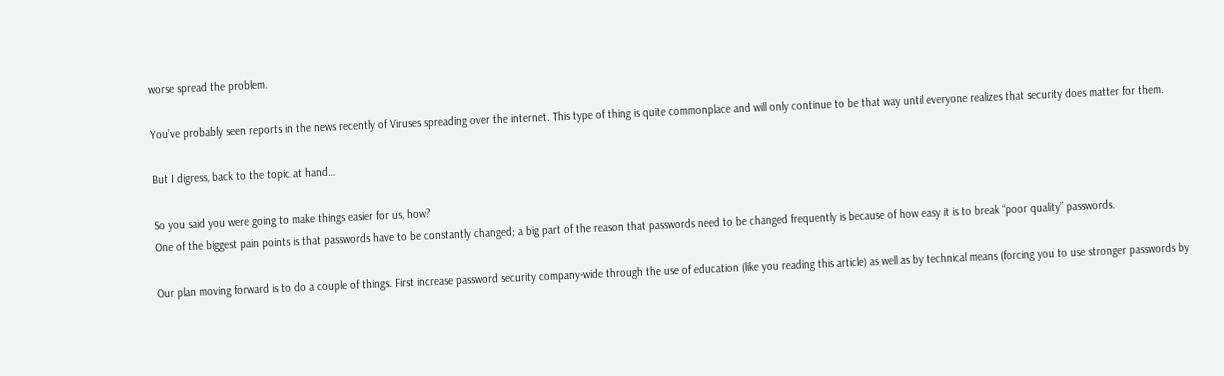worse spread the problem.

You’ve probably seen reports in the news recently of Viruses spreading over the internet. This type of thing is quite commonplace and will only continue to be that way until everyone realizes that security does matter for them.

But I digress, back to the topic at hand…

So you said you were going to make things easier for us, how?
One of the biggest pain points is that passwords have to be constantly changed; a big part of the reason that passwords need to be changed frequently is because of how easy it is to break “poor quality” passwords.

Our plan moving forward is to do a couple of things. First increase password security company-wide through the use of education (like you reading this article) as well as by technical means (forcing you to use stronger passwords by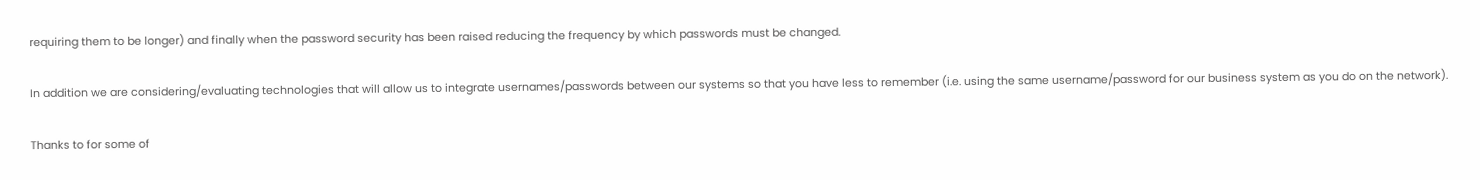requiring them to be longer) and finally when the password security has been raised reducing the frequency by which passwords must be changed.

In addition we are considering/evaluating technologies that will allow us to integrate usernames/passwords between our systems so that you have less to remember (i.e. using the same username/password for our business system as you do on the network).

Thanks to for some of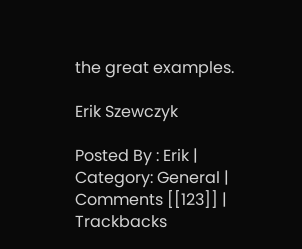the great examples.

Erik Szewczyk

Posted By : Erik | Category: General | Comments [[123]] | Trackbacks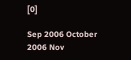[0]

Sep 2006 October 2006 Nov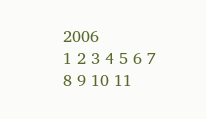2006
1 2 3 4 5 6 7
8 9 10 11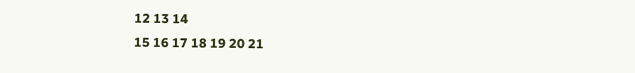12 13 14
15 16 17 18 19 20 21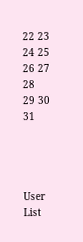22 23 24 25 26 27 28
29 30 31




User List